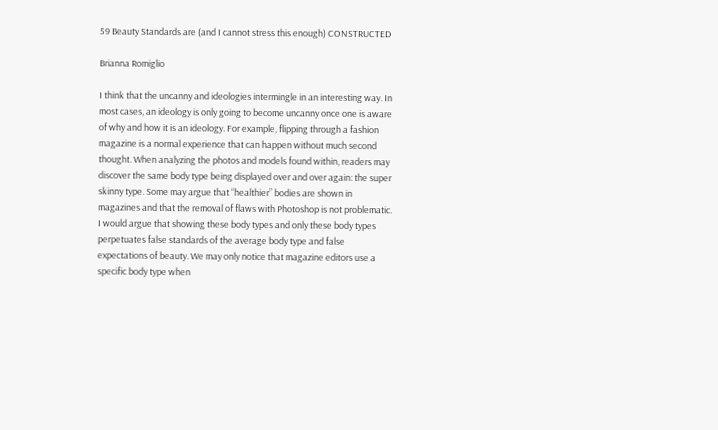59 Beauty Standards are (and I cannot stress this enough) CONSTRUCTED

Brianna Romiglio

I think that the uncanny and ideologies intermingle in an interesting way. In most cases, an ideology is only going to become uncanny once one is aware of why and how it is an ideology. For example, flipping through a fashion magazine is a normal experience that can happen without much second thought. When analyzing the photos and models found within, readers may discover the same body type being displayed over and over again: the super skinny type. Some may argue that “healthier” bodies are shown in magazines and that the removal of flaws with Photoshop is not problematic. I would argue that showing these body types and only these body types perpetuates false standards of the average body type and false expectations of beauty. We may only notice that magazine editors use a specific body type when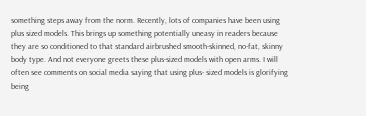something steps away from the norm. Recently, lots of companies have been using plus sized models. This brings up something potentially uneasy in readers because they are so conditioned to that standard airbrushed smooth-skinned, no-fat, skinny body type. And not everyone greets these plus-sized models with open arms. I will often see comments on social media saying that using plus- sized models is glorifying being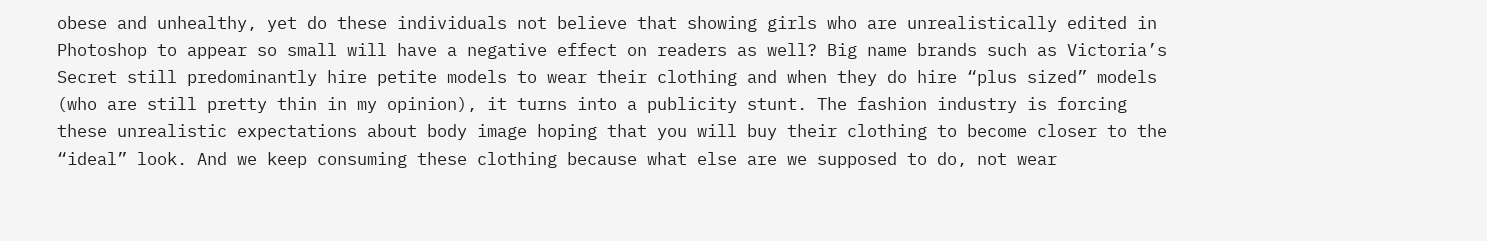obese and unhealthy, yet do these individuals not believe that showing girls who are unrealistically edited in Photoshop to appear so small will have a negative effect on readers as well? Big name brands such as Victoria’s Secret still predominantly hire petite models to wear their clothing and when they do hire “plus sized” models (who are still pretty thin in my opinion), it turns into a publicity stunt. The fashion industry is forcing these unrealistic expectations about body image hoping that you will buy their clothing to become closer to the “ideal” look. And we keep consuming these clothing because what else are we supposed to do, not wear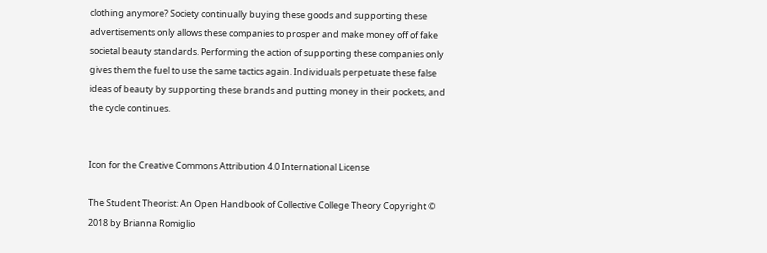clothing anymore? Society continually buying these goods and supporting these advertisements only allows these companies to prosper and make money off of fake societal beauty standards. Performing the action of supporting these companies only gives them the fuel to use the same tactics again. Individuals perpetuate these false ideas of beauty by supporting these brands and putting money in their pockets, and the cycle continues.


Icon for the Creative Commons Attribution 4.0 International License

The Student Theorist: An Open Handbook of Collective College Theory Copyright © 2018 by Brianna Romiglio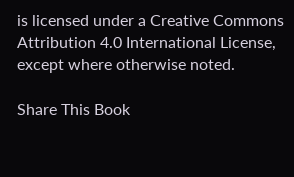is licensed under a Creative Commons Attribution 4.0 International License, except where otherwise noted.

Share This Book